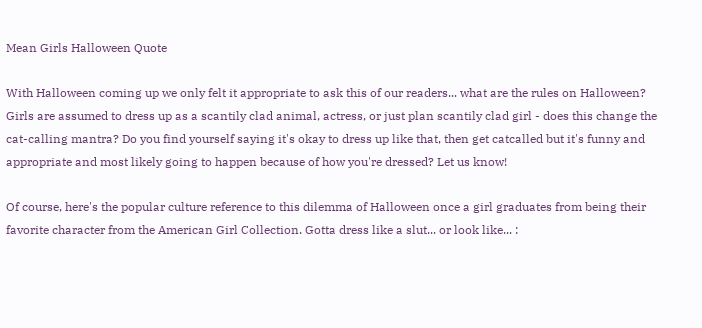Mean Girls Halloween Quote

With Halloween coming up we only felt it appropriate to ask this of our readers... what are the rules on Halloween? Girls are assumed to dress up as a scantily clad animal, actress, or just plan scantily clad girl - does this change the cat-calling mantra? Do you find yourself saying it's okay to dress up like that, then get catcalled but it's funny and appropriate and most likely going to happen because of how you're dressed? Let us know!

Of course, here's the popular culture reference to this dilemma of Halloween once a girl graduates from being their favorite character from the American Girl Collection. Gotta dress like a slut... or look like... :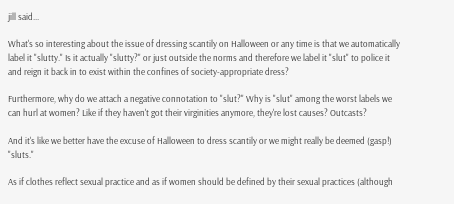jill said...

What's so interesting about the issue of dressing scantily on Halloween or any time is that we automatically label it "slutty." Is it actually "slutty?" or just outside the norms and therefore we label it "slut" to police it and reign it back in to exist within the confines of society-appropriate dress?

Furthermore, why do we attach a negative connotation to "slut?" Why is "slut" among the worst labels we can hurl at women? Like if they haven't got their virginities anymore, they're lost causes? Outcasts?

And it's like we better have the excuse of Halloween to dress scantily or we might really be deemed (gasp!) "sluts."

As if clothes reflect sexual practice and as if women should be defined by their sexual practices (although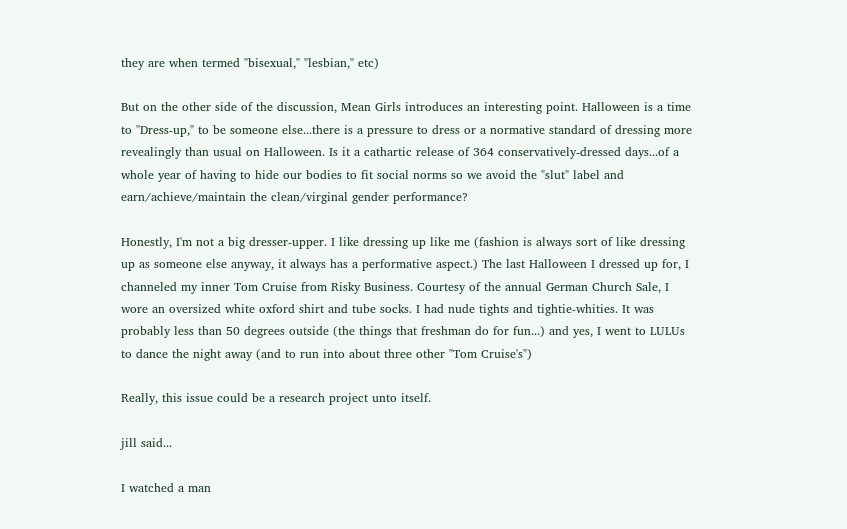they are when termed "bisexual," "lesbian," etc)

But on the other side of the discussion, Mean Girls introduces an interesting point. Halloween is a time to "Dress-up," to be someone else...there is a pressure to dress or a normative standard of dressing more revealingly than usual on Halloween. Is it a cathartic release of 364 conservatively-dressed days...of a whole year of having to hide our bodies to fit social norms so we avoid the "slut" label and earn/achieve/maintain the clean/virginal gender performance?

Honestly, I'm not a big dresser-upper. I like dressing up like me (fashion is always sort of like dressing up as someone else anyway, it always has a performative aspect.) The last Halloween I dressed up for, I channeled my inner Tom Cruise from Risky Business. Courtesy of the annual German Church Sale, I wore an oversized white oxford shirt and tube socks. I had nude tights and tightie-whities. It was probably less than 50 degrees outside (the things that freshman do for fun...) and yes, I went to LULUs to dance the night away (and to run into about three other "Tom Cruise's")

Really, this issue could be a research project unto itself.

jill said...

I watched a man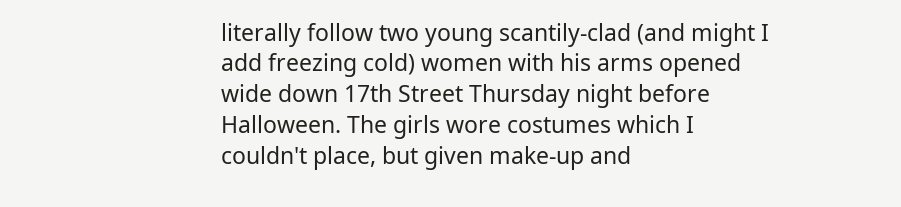literally follow two young scantily-clad (and might I add freezing cold) women with his arms opened wide down 17th Street Thursday night before Halloween. The girls wore costumes which I couldn't place, but given make-up and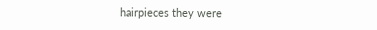hairpieces they were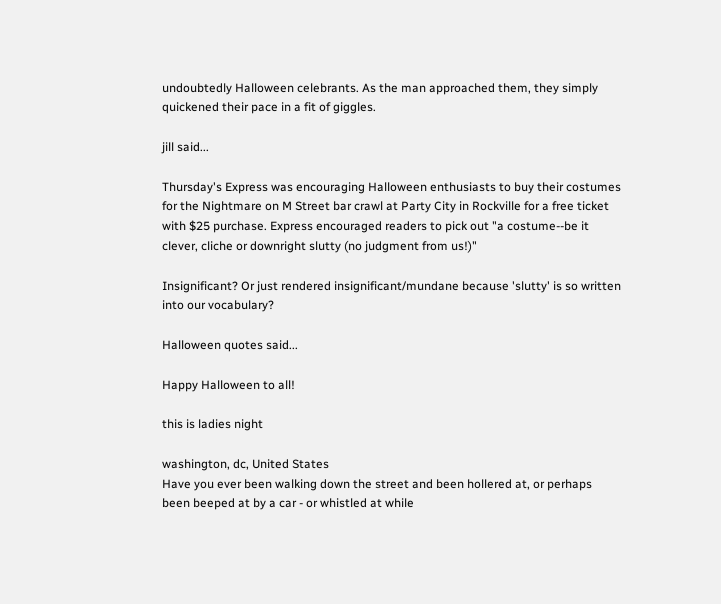undoubtedly Halloween celebrants. As the man approached them, they simply quickened their pace in a fit of giggles.

jill said...

Thursday's Express was encouraging Halloween enthusiasts to buy their costumes for the Nightmare on M Street bar crawl at Party City in Rockville for a free ticket with $25 purchase. Express encouraged readers to pick out "a costume--be it clever, cliche or downright slutty (no judgment from us!)"

Insignificant? Or just rendered insignificant/mundane because 'slutty' is so written into our vocabulary?

Halloween quotes said...

Happy Halloween to all!

this is ladies night

washington, dc, United States
Have you ever been walking down the street and been hollered at, or perhaps been beeped at by a car - or whistled at while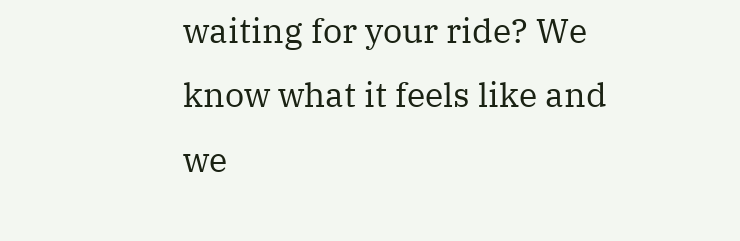waiting for your ride? We know what it feels like and we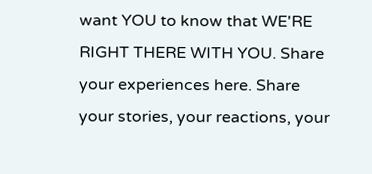want YOU to know that WE'RE RIGHT THERE WITH YOU. Share your experiences here. Share your stories, your reactions, your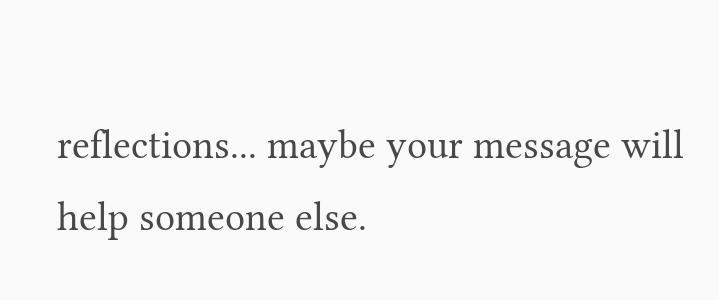reflections... maybe your message will help someone else.